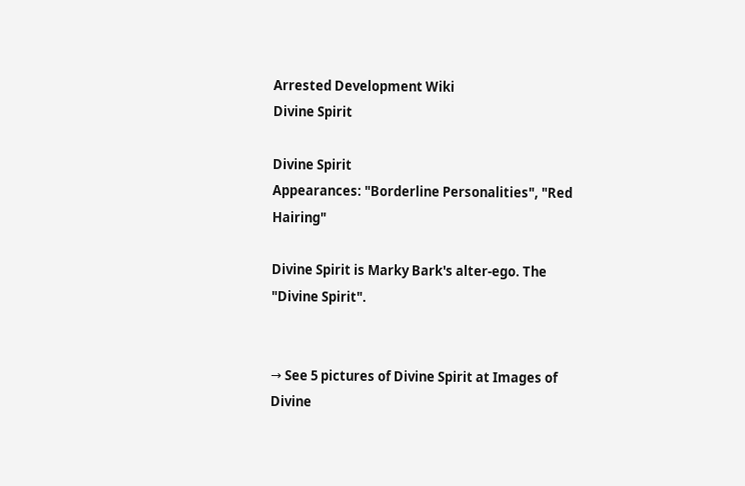Arrested Development Wiki
Divine Spirit

Divine Spirit
Appearances: "Borderline Personalities", "Red Hairing"

Divine Spirit is Marky Bark's alter-ego. The "Divine Spirit".


→ See 5 pictures of Divine Spirit at Images of Divine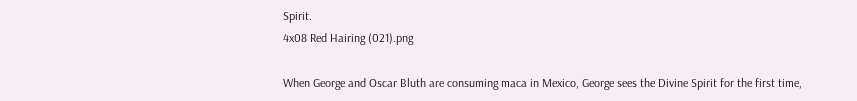Spirit.
4x08 Red Hairing (021).png

When George and Oscar Bluth are consuming maca in Mexico, George sees the Divine Spirit for the first time,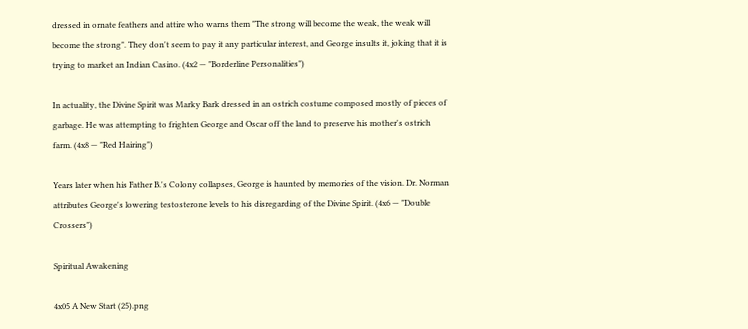dressed in ornate feathers and attire who warns them "The strong will become the weak, the weak will become the strong". They don't seem to pay it any particular interest, and George insults it, joking that it is trying to market an Indian Casino. (4x2 — "Borderline Personalities")

In actuality, the Divine Spirit was Marky Bark dressed in an ostrich costume composed mostly of pieces of garbage. He was attempting to frighten George and Oscar off the land to preserve his mother's ostrich farm. (4x8 — "Red Hairing")

Years later when his Father B.'s Colony collapses, George is haunted by memories of the vision. Dr. Norman attributes George's lowering testosterone levels to his disregarding of the Divine Spirit. (4x6 — "Double Crossers")

Spiritual Awakening

4x05 A New Start (25).png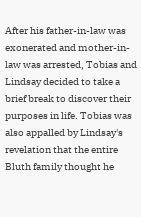After his father-in-law was exonerated and mother-in-law was arrested, Tobias and Lindsay decided to take a brief break to discover their purposes in life. Tobias was also appalled by Lindsay's revelation that the entire Bluth family thought he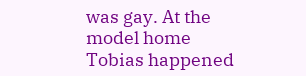was gay. At the model home Tobias happened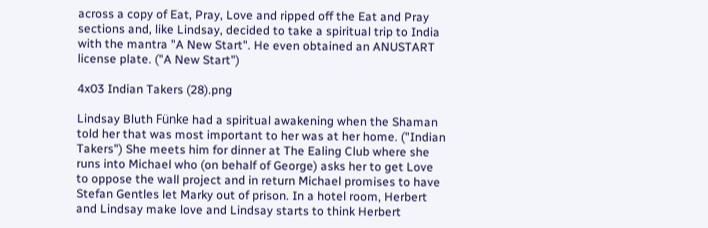across a copy of Eat, Pray, Love and ripped off the Eat and Pray sections and, like Lindsay, decided to take a spiritual trip to India with the mantra "A New Start". He even obtained an ANUSTART license plate. ("A New Start")

4x03 Indian Takers (28).png

Lindsay Bluth Fünke had a spiritual awakening when the Shaman told her that was most important to her was at her home. ("Indian Takers") She meets him for dinner at The Ealing Club where she runs into Michael who (on behalf of George) asks her to get Love to oppose the wall project and in return Michael promises to have Stefan Gentles let Marky out of prison. In a hotel room, Herbert and Lindsay make love and Lindsay starts to think Herbert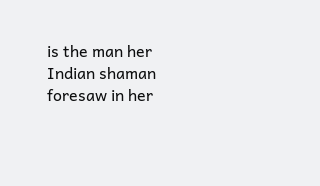is the man her Indian shaman foresaw in her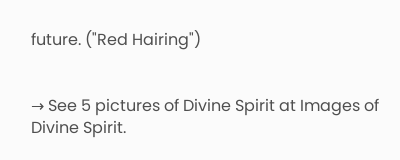future. ("Red Hairing")


→ See 5 pictures of Divine Spirit at Images of Divine Spirit.